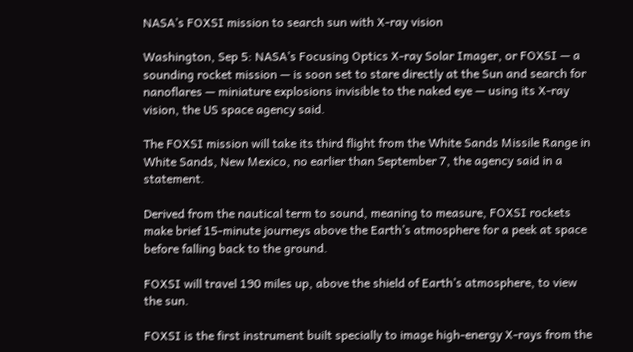NASA’s FOXSI mission to search sun with X-ray vision

Washington, Sep 5: NASA’s Focusing Optics X-ray Solar Imager, or FOXSI — a sounding rocket mission — is soon set to stare directly at the Sun and search for nanoflares — miniature explosions invisible to the naked eye — using its X-ray vision, the US space agency said.

The FOXSI mission will take its third flight from the White Sands Missile Range in White Sands, New Mexico, no earlier than September 7, the agency said in a statement.

Derived from the nautical term to sound, meaning to measure, FOXSI rockets make brief 15-minute journeys above the Earth’s atmosphere for a peek at space before falling back to the ground.

FOXSI will travel 190 miles up, above the shield of Earth’s atmosphere, to view the sun.

FOXSI is the first instrument built specially to image high-energy X-rays from the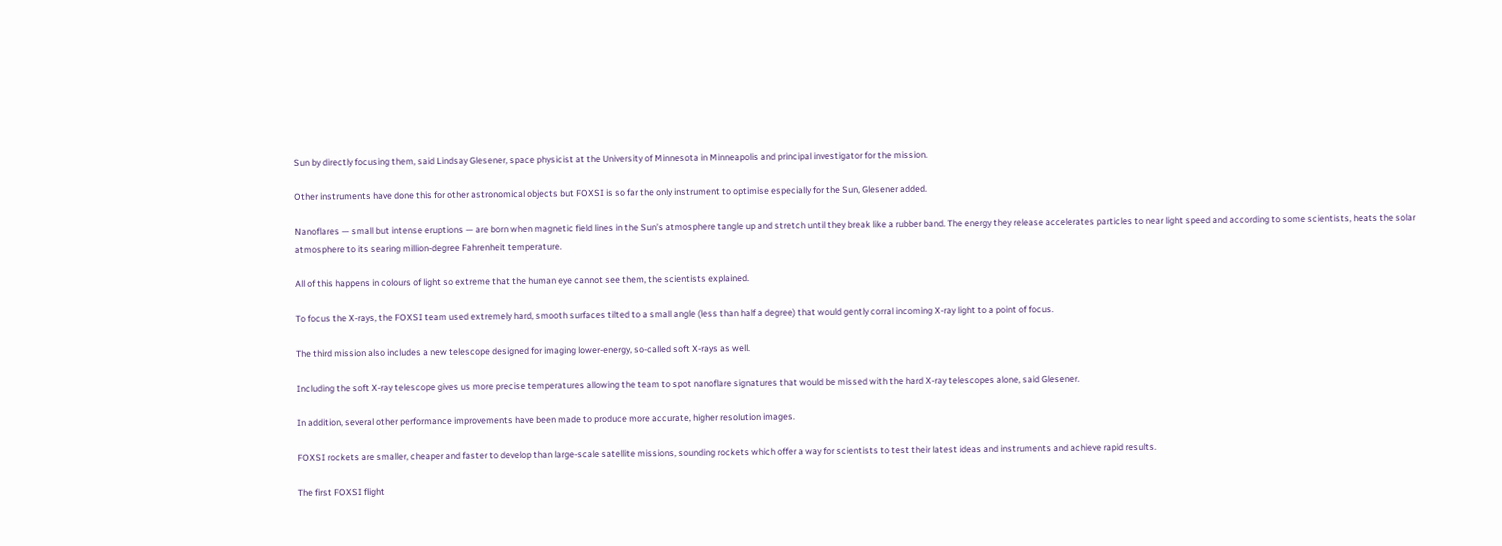Sun by directly focusing them, said Lindsay Glesener, space physicist at the University of Minnesota in Minneapolis and principal investigator for the mission.

Other instruments have done this for other astronomical objects but FOXSI is so far the only instrument to optimise especially for the Sun, Glesener added.

Nanoflares — small but intense eruptions — are born when magnetic field lines in the Sun’s atmosphere tangle up and stretch until they break like a rubber band. The energy they release accelerates particles to near light speed and according to some scientists, heats the solar atmosphere to its searing million-degree Fahrenheit temperature.

All of this happens in colours of light so extreme that the human eye cannot see them, the scientists explained.

To focus the X-rays, the FOXSI team used extremely hard, smooth surfaces tilted to a small angle (less than half a degree) that would gently corral incoming X-ray light to a point of focus.

The third mission also includes a new telescope designed for imaging lower-energy, so-called soft X-rays as well.

Including the soft X-ray telescope gives us more precise temperatures allowing the team to spot nanoflare signatures that would be missed with the hard X-ray telescopes alone, said Glesener.

In addition, several other performance improvements have been made to produce more accurate, higher resolution images.

FOXSI rockets are smaller, cheaper and faster to develop than large-scale satellite missions, sounding rockets which offer a way for scientists to test their latest ideas and instruments and achieve rapid results.

The first FOXSI flight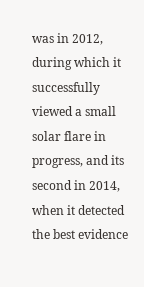was in 2012, during which it successfully viewed a small solar flare in progress, and its second in 2014, when it detected the best evidence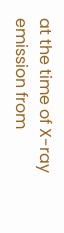at the time of X-ray emission from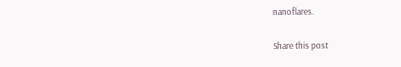nanoflares.

Share this post